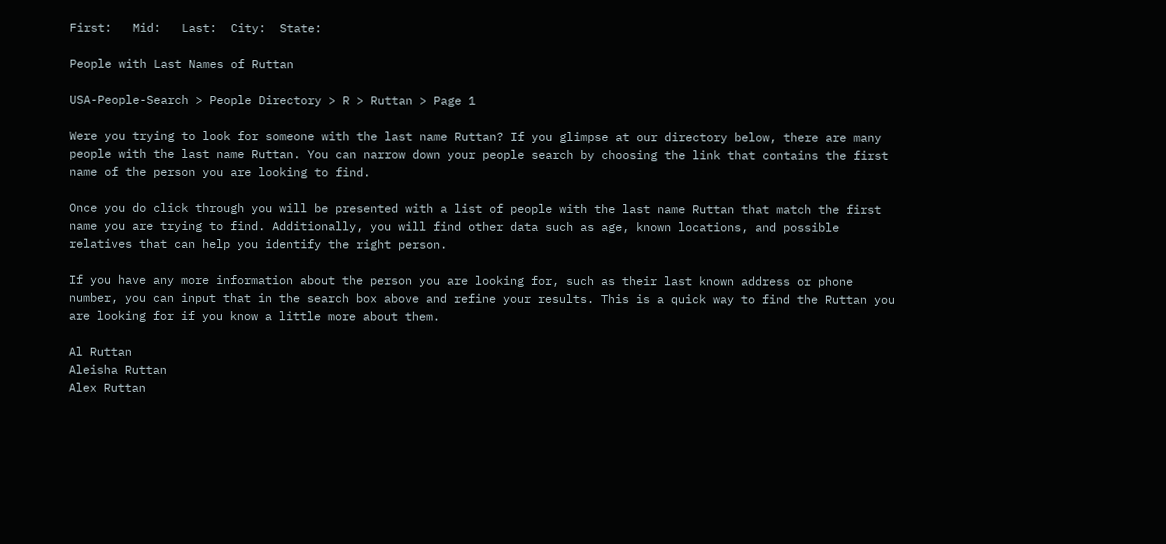First:   Mid:   Last:  City:  State:

People with Last Names of Ruttan

USA-People-Search > People Directory > R > Ruttan > Page 1

Were you trying to look for someone with the last name Ruttan? If you glimpse at our directory below, there are many people with the last name Ruttan. You can narrow down your people search by choosing the link that contains the first name of the person you are looking to find.

Once you do click through you will be presented with a list of people with the last name Ruttan that match the first name you are trying to find. Additionally, you will find other data such as age, known locations, and possible relatives that can help you identify the right person.

If you have any more information about the person you are looking for, such as their last known address or phone number, you can input that in the search box above and refine your results. This is a quick way to find the Ruttan you are looking for if you know a little more about them.

Al Ruttan
Aleisha Ruttan
Alex Ruttan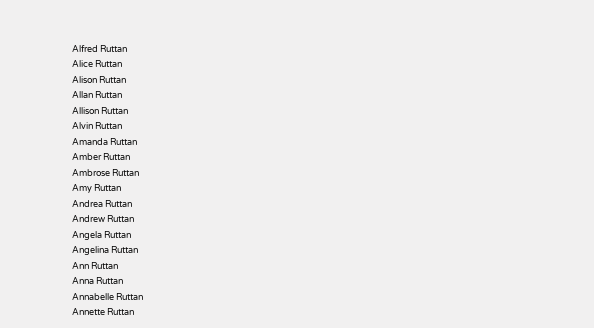Alfred Ruttan
Alice Ruttan
Alison Ruttan
Allan Ruttan
Allison Ruttan
Alvin Ruttan
Amanda Ruttan
Amber Ruttan
Ambrose Ruttan
Amy Ruttan
Andrea Ruttan
Andrew Ruttan
Angela Ruttan
Angelina Ruttan
Ann Ruttan
Anna Ruttan
Annabelle Ruttan
Annette Ruttan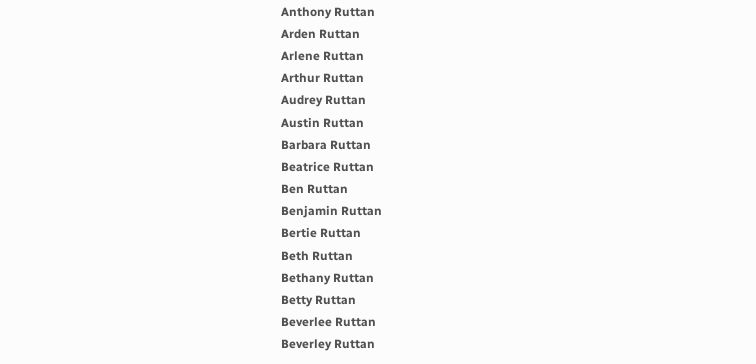Anthony Ruttan
Arden Ruttan
Arlene Ruttan
Arthur Ruttan
Audrey Ruttan
Austin Ruttan
Barbara Ruttan
Beatrice Ruttan
Ben Ruttan
Benjamin Ruttan
Bertie Ruttan
Beth Ruttan
Bethany Ruttan
Betty Ruttan
Beverlee Ruttan
Beverley Ruttan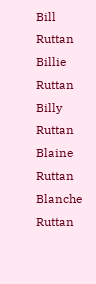Bill Ruttan
Billie Ruttan
Billy Ruttan
Blaine Ruttan
Blanche Ruttan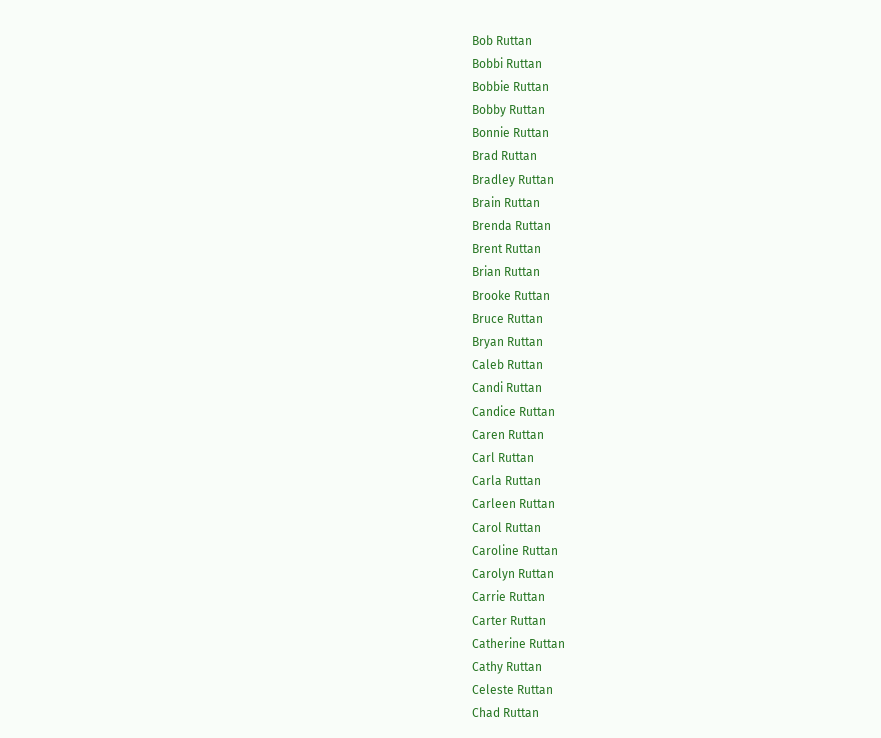Bob Ruttan
Bobbi Ruttan
Bobbie Ruttan
Bobby Ruttan
Bonnie Ruttan
Brad Ruttan
Bradley Ruttan
Brain Ruttan
Brenda Ruttan
Brent Ruttan
Brian Ruttan
Brooke Ruttan
Bruce Ruttan
Bryan Ruttan
Caleb Ruttan
Candi Ruttan
Candice Ruttan
Caren Ruttan
Carl Ruttan
Carla Ruttan
Carleen Ruttan
Carol Ruttan
Caroline Ruttan
Carolyn Ruttan
Carrie Ruttan
Carter Ruttan
Catherine Ruttan
Cathy Ruttan
Celeste Ruttan
Chad Ruttan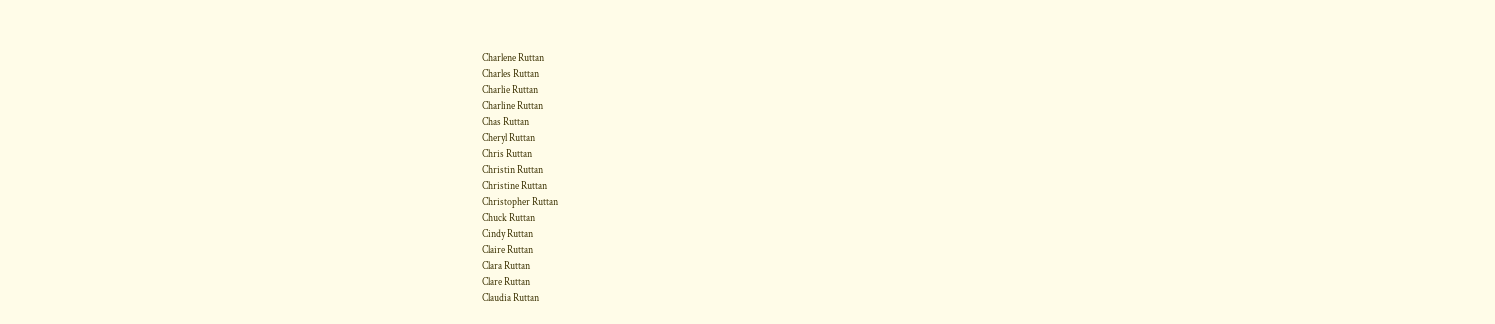Charlene Ruttan
Charles Ruttan
Charlie Ruttan
Charline Ruttan
Chas Ruttan
Cheryl Ruttan
Chris Ruttan
Christin Ruttan
Christine Ruttan
Christopher Ruttan
Chuck Ruttan
Cindy Ruttan
Claire Ruttan
Clara Ruttan
Clare Ruttan
Claudia Ruttan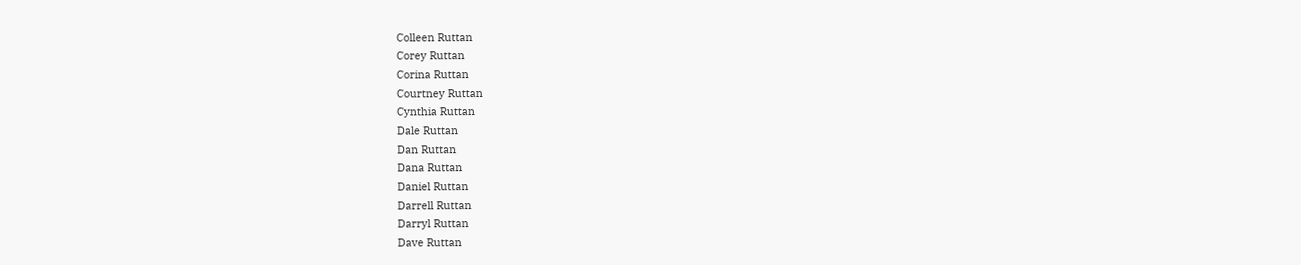Colleen Ruttan
Corey Ruttan
Corina Ruttan
Courtney Ruttan
Cynthia Ruttan
Dale Ruttan
Dan Ruttan
Dana Ruttan
Daniel Ruttan
Darrell Ruttan
Darryl Ruttan
Dave Ruttan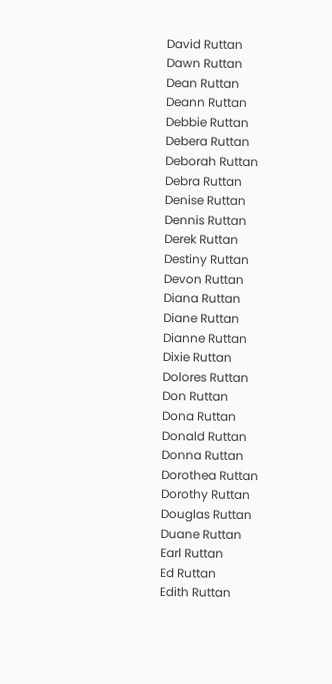David Ruttan
Dawn Ruttan
Dean Ruttan
Deann Ruttan
Debbie Ruttan
Debera Ruttan
Deborah Ruttan
Debra Ruttan
Denise Ruttan
Dennis Ruttan
Derek Ruttan
Destiny Ruttan
Devon Ruttan
Diana Ruttan
Diane Ruttan
Dianne Ruttan
Dixie Ruttan
Dolores Ruttan
Don Ruttan
Dona Ruttan
Donald Ruttan
Donna Ruttan
Dorothea Ruttan
Dorothy Ruttan
Douglas Ruttan
Duane Ruttan
Earl Ruttan
Ed Ruttan
Edith Ruttan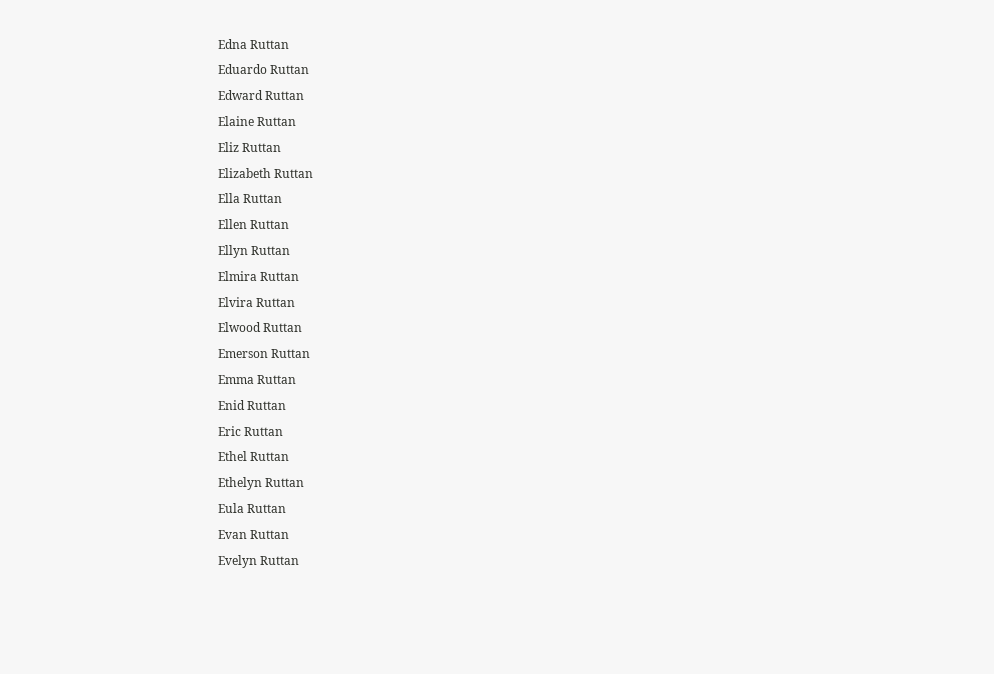Edna Ruttan
Eduardo Ruttan
Edward Ruttan
Elaine Ruttan
Eliz Ruttan
Elizabeth Ruttan
Ella Ruttan
Ellen Ruttan
Ellyn Ruttan
Elmira Ruttan
Elvira Ruttan
Elwood Ruttan
Emerson Ruttan
Emma Ruttan
Enid Ruttan
Eric Ruttan
Ethel Ruttan
Ethelyn Ruttan
Eula Ruttan
Evan Ruttan
Evelyn Ruttan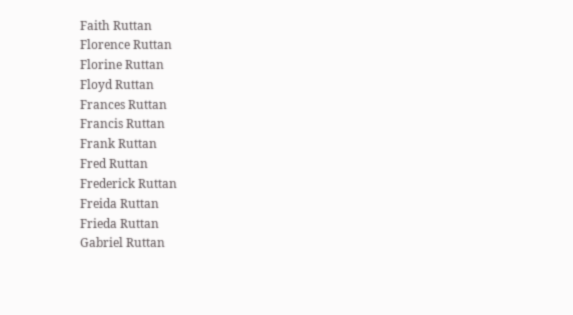Faith Ruttan
Florence Ruttan
Florine Ruttan
Floyd Ruttan
Frances Ruttan
Francis Ruttan
Frank Ruttan
Fred Ruttan
Frederick Ruttan
Freida Ruttan
Frieda Ruttan
Gabriel Ruttan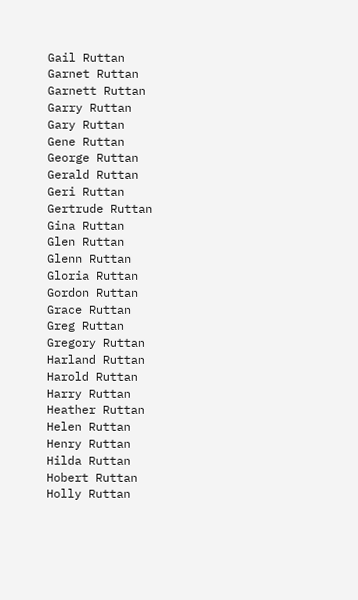Gail Ruttan
Garnet Ruttan
Garnett Ruttan
Garry Ruttan
Gary Ruttan
Gene Ruttan
George Ruttan
Gerald Ruttan
Geri Ruttan
Gertrude Ruttan
Gina Ruttan
Glen Ruttan
Glenn Ruttan
Gloria Ruttan
Gordon Ruttan
Grace Ruttan
Greg Ruttan
Gregory Ruttan
Harland Ruttan
Harold Ruttan
Harry Ruttan
Heather Ruttan
Helen Ruttan
Henry Ruttan
Hilda Ruttan
Hobert Ruttan
Holly Ruttan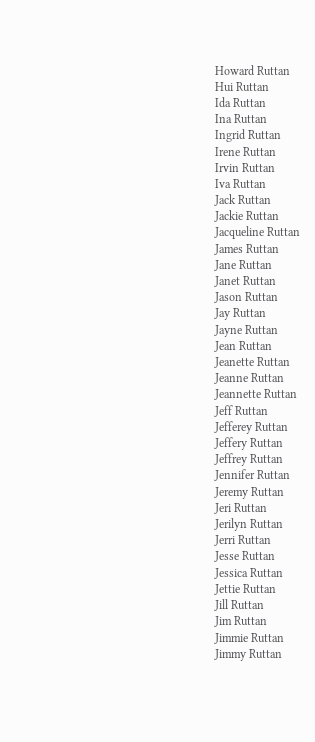Howard Ruttan
Hui Ruttan
Ida Ruttan
Ina Ruttan
Ingrid Ruttan
Irene Ruttan
Irvin Ruttan
Iva Ruttan
Jack Ruttan
Jackie Ruttan
Jacqueline Ruttan
James Ruttan
Jane Ruttan
Janet Ruttan
Jason Ruttan
Jay Ruttan
Jayne Ruttan
Jean Ruttan
Jeanette Ruttan
Jeanne Ruttan
Jeannette Ruttan
Jeff Ruttan
Jefferey Ruttan
Jeffery Ruttan
Jeffrey Ruttan
Jennifer Ruttan
Jeremy Ruttan
Jeri Ruttan
Jerilyn Ruttan
Jerri Ruttan
Jesse Ruttan
Jessica Ruttan
Jettie Ruttan
Jill Ruttan
Jim Ruttan
Jimmie Ruttan
Jimmy Ruttan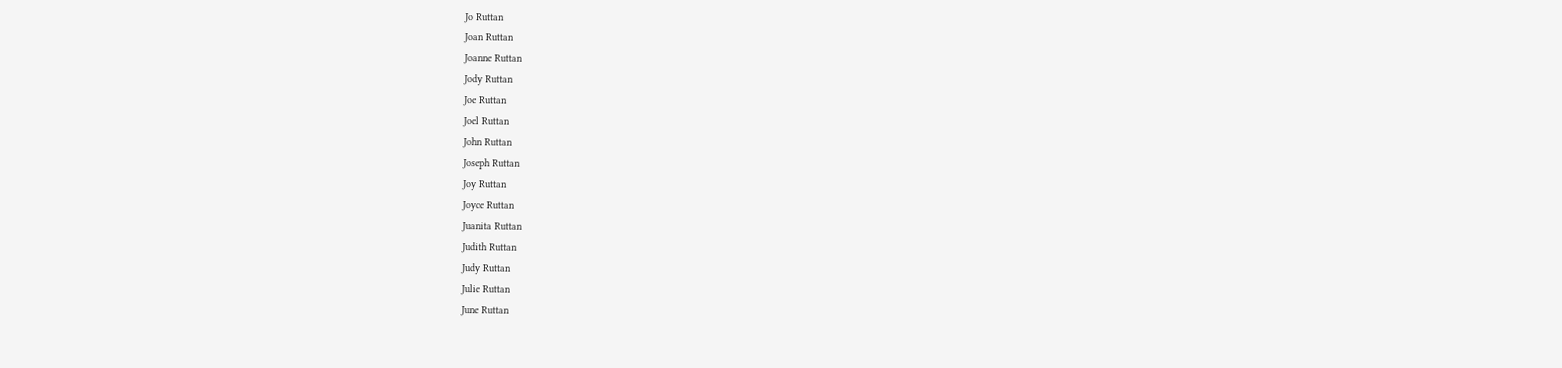Jo Ruttan
Joan Ruttan
Joanne Ruttan
Jody Ruttan
Joe Ruttan
Joel Ruttan
John Ruttan
Joseph Ruttan
Joy Ruttan
Joyce Ruttan
Juanita Ruttan
Judith Ruttan
Judy Ruttan
Julie Ruttan
June Ruttan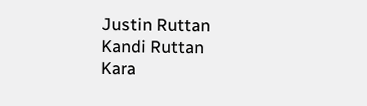Justin Ruttan
Kandi Ruttan
Kara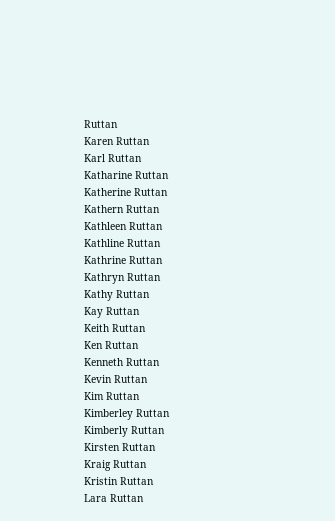Ruttan
Karen Ruttan
Karl Ruttan
Katharine Ruttan
Katherine Ruttan
Kathern Ruttan
Kathleen Ruttan
Kathline Ruttan
Kathrine Ruttan
Kathryn Ruttan
Kathy Ruttan
Kay Ruttan
Keith Ruttan
Ken Ruttan
Kenneth Ruttan
Kevin Ruttan
Kim Ruttan
Kimberley Ruttan
Kimberly Ruttan
Kirsten Ruttan
Kraig Ruttan
Kristin Ruttan
Lara Ruttan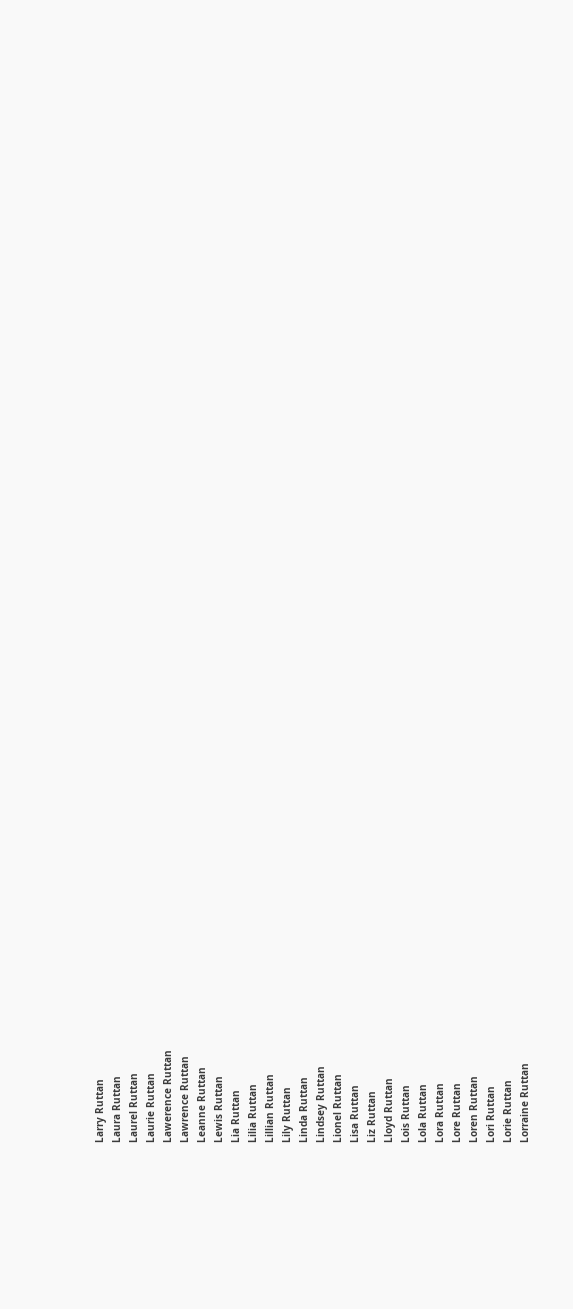Larry Ruttan
Laura Ruttan
Laurel Ruttan
Laurie Ruttan
Lawerence Ruttan
Lawrence Ruttan
Leanne Ruttan
Lewis Ruttan
Lia Ruttan
Lilia Ruttan
Lillian Ruttan
Lily Ruttan
Linda Ruttan
Lindsey Ruttan
Lionel Ruttan
Lisa Ruttan
Liz Ruttan
Lloyd Ruttan
Lois Ruttan
Lola Ruttan
Lora Ruttan
Lore Ruttan
Loren Ruttan
Lori Ruttan
Lorie Ruttan
Lorraine Ruttan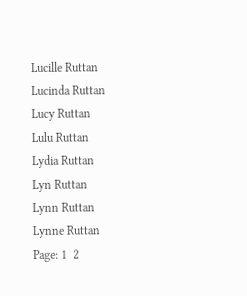Lucille Ruttan
Lucinda Ruttan
Lucy Ruttan
Lulu Ruttan
Lydia Ruttan
Lyn Ruttan
Lynn Ruttan
Lynne Ruttan
Page: 1  2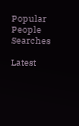Popular People Searches

Latest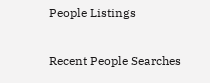People Listings

Recent People Searches